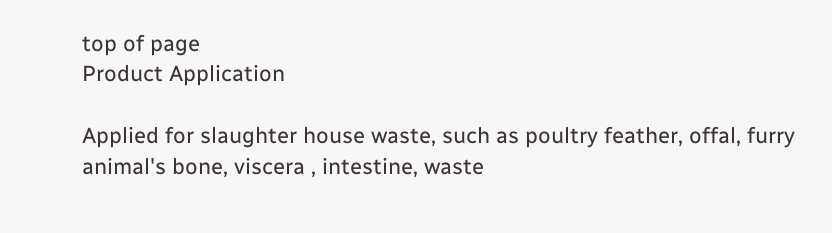top of page
Product Application

Applied for slaughter house waste, such as poultry feather, offal, furry animal's bone, viscera , intestine, waste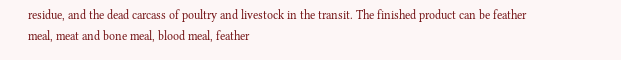residue, and the dead carcass of poultry and livestock in the transit. The finished product can be feather meal, meat and bone meal, blood meal, feather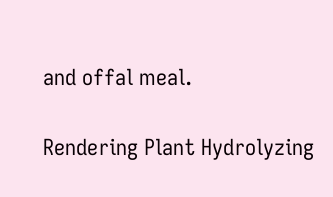and offal meal.

Rendering Plant Hydrolyzing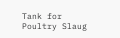Tank for Poultry Slaug